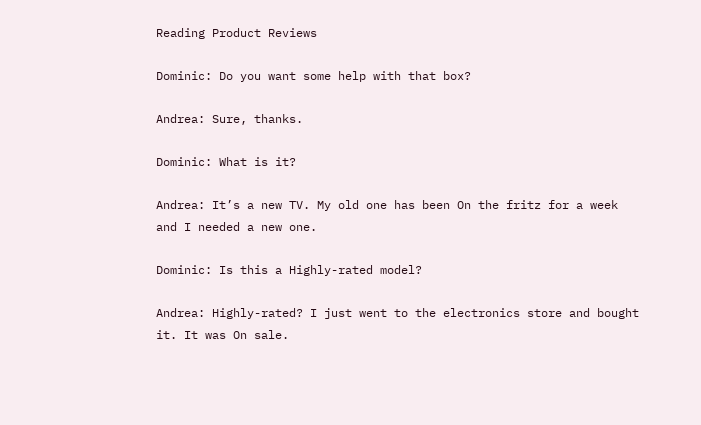Reading Product Reviews

Dominic: Do you want some help with that box?

Andrea: Sure, thanks.

Dominic: What is it?

Andrea: It’s a new TV. My old one has been On the fritz for a week and I needed a new one.

Dominic: Is this a Highly-rated model?

Andrea: Highly-rated? I just went to the electronics store and bought it. It was On sale.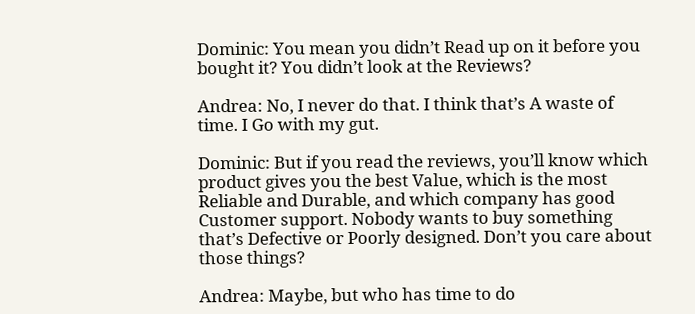Dominic: You mean you didn’t Read up on it before you bought it? You didn’t look at the Reviews?

Andrea: No, I never do that. I think that’s A waste of time. I Go with my gut.

Dominic: But if you read the reviews, you’ll know which product gives you the best Value, which is the most Reliable and Durable, and which company has good Customer support. Nobody wants to buy something that’s Defective or Poorly designed. Don’t you care about those things?

Andrea: Maybe, but who has time to do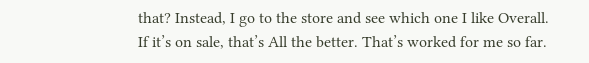that? Instead, I go to the store and see which one I like Overall. If it’s on sale, that’s All the better. That’s worked for me so far.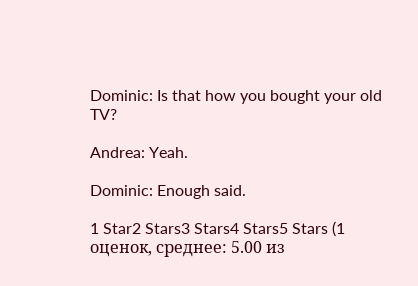Dominic: Is that how you bought your old TV?

Andrea: Yeah.

Dominic: Enough said.

1 Star2 Stars3 Stars4 Stars5 Stars (1 оценок, среднее: 5.00 из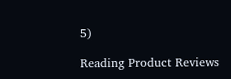5)

Reading Product Reviews